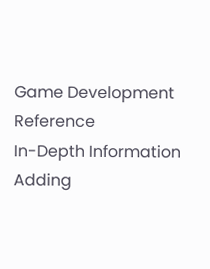Game Development Reference
In-Depth Information
Adding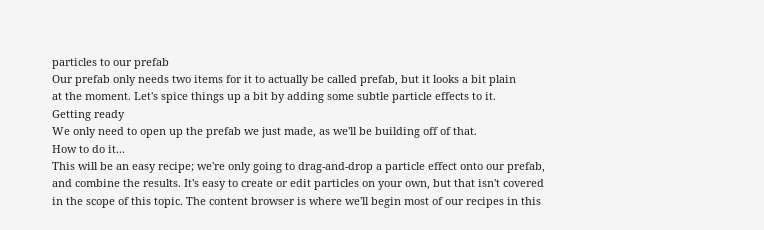particles to our prefab
Our prefab only needs two items for it to actually be called prefab, but it looks a bit plain
at the moment. Let's spice things up a bit by adding some subtle particle effects to it.
Getting ready
We only need to open up the prefab we just made, as we'll be building off of that.
How to do it...
This will be an easy recipe; we're only going to drag-and-drop a particle effect onto our prefab,
and combine the results. It's easy to create or edit particles on your own, but that isn't covered
in the scope of this topic. The content browser is where we'll begin most of our recipes in this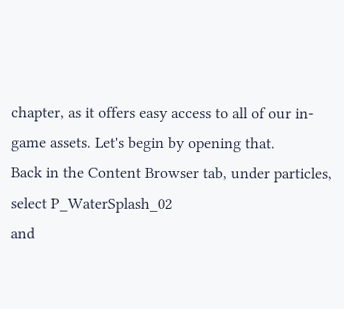chapter, as it offers easy access to all of our in-game assets. Let's begin by opening that.
Back in the Content Browser tab, under particles, select P_WaterSplash_02
and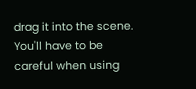drag it into the scene.
You'll have to be careful when using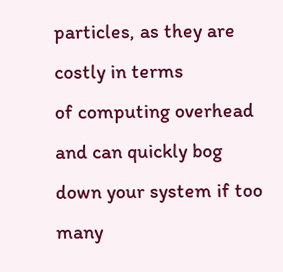particles, as they are costly in terms
of computing overhead and can quickly bog down your system if too many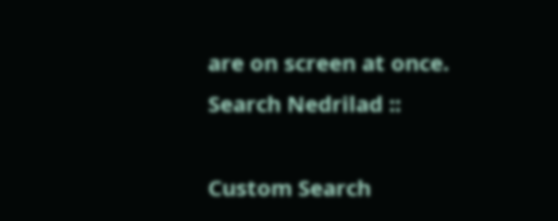are on screen at once.
Search Nedrilad ::

Custom Search